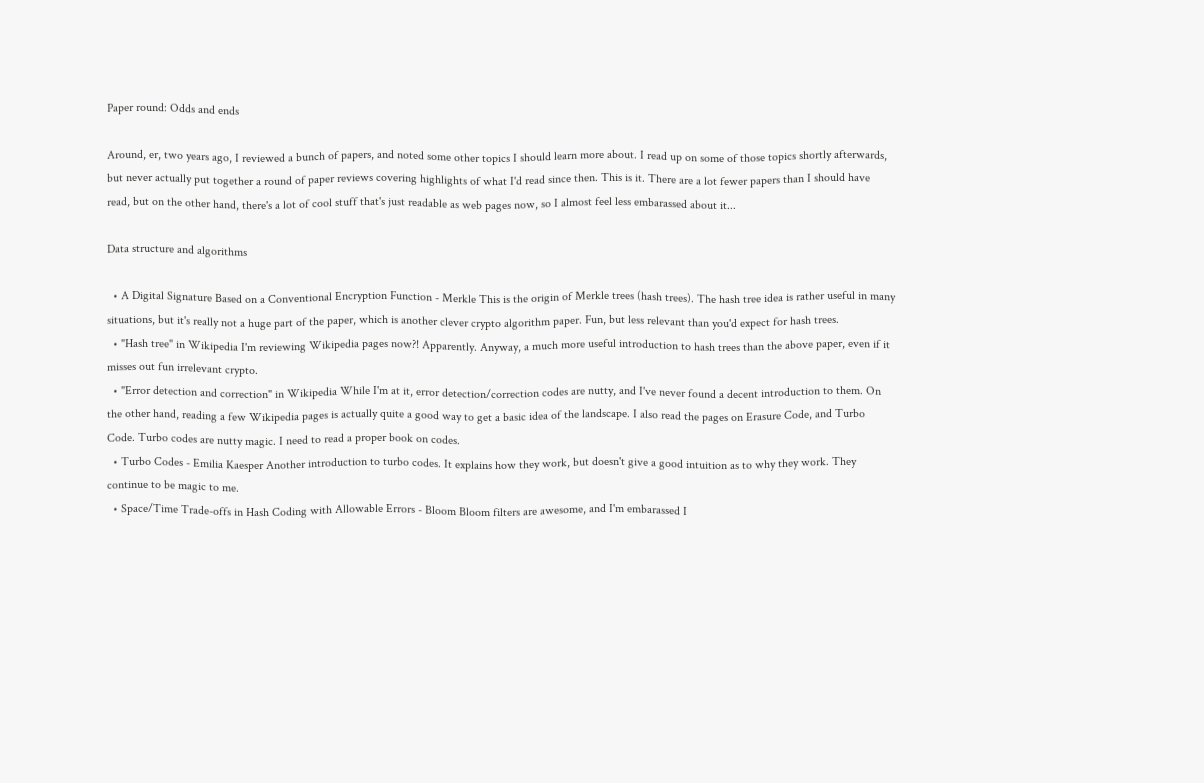Paper round: Odds and ends

Around, er, two years ago, I reviewed a bunch of papers, and noted some other topics I should learn more about. I read up on some of those topics shortly afterwards, but never actually put together a round of paper reviews covering highlights of what I'd read since then. This is it. There are a lot fewer papers than I should have read, but on the other hand, there's a lot of cool stuff that's just readable as web pages now, so I almost feel less embarassed about it...

Data structure and algorithms

  • A Digital Signature Based on a Conventional Encryption Function - Merkle This is the origin of Merkle trees (hash trees). The hash tree idea is rather useful in many situations, but it's really not a huge part of the paper, which is another clever crypto algorithm paper. Fun, but less relevant than you'd expect for hash trees.
  • "Hash tree" in Wikipedia I'm reviewing Wikipedia pages now?! Apparently. Anyway, a much more useful introduction to hash trees than the above paper, even if it misses out fun irrelevant crypto.
  • "Error detection and correction" in Wikipedia While I'm at it, error detection/correction codes are nutty, and I've never found a decent introduction to them. On the other hand, reading a few Wikipedia pages is actually quite a good way to get a basic idea of the landscape. I also read the pages on Erasure Code, and Turbo Code. Turbo codes are nutty magic. I need to read a proper book on codes.
  • Turbo Codes - Emilia Kaesper Another introduction to turbo codes. It explains how they work, but doesn't give a good intuition as to why they work. They continue to be magic to me.
  • Space/Time Trade-offs in Hash Coding with Allowable Errors - Bloom Bloom filters are awesome, and I'm embarassed I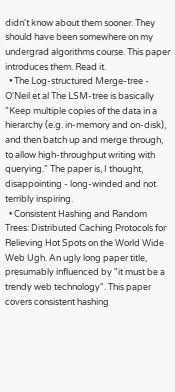didn't know about them sooner. They should have been somewhere on my undergrad algorithms course. This paper introduces them. Read it.
  • The Log-structured Merge-tree - O'Neil et al The LSM-tree is basically "Keep multiple copies of the data in a hierarchy (e.g. in-memory and on-disk), and then batch up and merge through, to allow high-throughput writing with querying." The paper is, I thought, disappointing - long-winded and not terribly inspiring.
  • Consistent Hashing and Random Trees: Distributed Caching Protocols for Relieving Hot Spots on the World Wide Web Ugh. An ugly long paper title, presumably influenced by "it must be a trendy web technology". This paper covers consistent hashing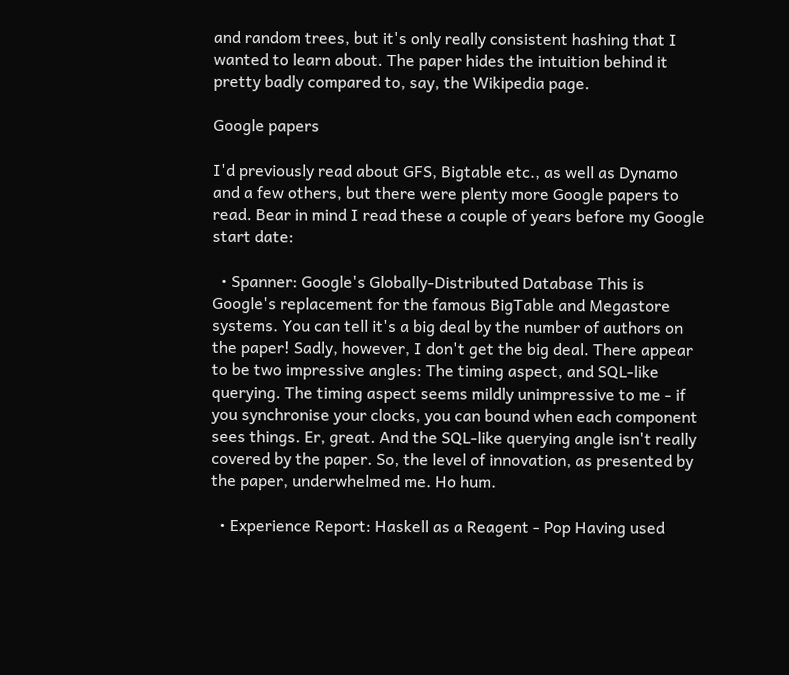and random trees, but it's only really consistent hashing that I wanted to learn about. The paper hides the intuition behind it pretty badly compared to, say, the Wikipedia page.

Google papers

I'd previously read about GFS, Bigtable etc., as well as Dynamo and a few others, but there were plenty more Google papers to read. Bear in mind I read these a couple of years before my Google start date:

  • Spanner: Google's Globally-Distributed Database This is Google's replacement for the famous BigTable and Megastore systems. You can tell it's a big deal by the number of authors on the paper! Sadly, however, I don't get the big deal. There appear to be two impressive angles: The timing aspect, and SQL-like querying. The timing aspect seems mildly unimpressive to me - if you synchronise your clocks, you can bound when each component sees things. Er, great. And the SQL-like querying angle isn't really covered by the paper. So, the level of innovation, as presented by the paper, underwhelmed me. Ho hum.

  • Experience Report: Haskell as a Reagent - Pop Having used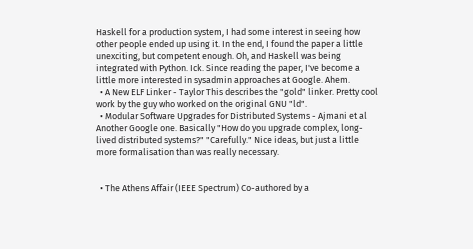Haskell for a production system, I had some interest in seeing how other people ended up using it. In the end, I found the paper a little unexciting, but competent enough. Oh, and Haskell was being integrated with Python. Ick. Since reading the paper, I've become a little more interested in sysadmin approaches at Google. Ahem.
  • A New ELF Linker - Taylor This describes the "gold" linker. Pretty cool work by the guy who worked on the original GNU "ld".
  • Modular Software Upgrades for Distributed Systems - Ajmani et al Another Google one. Basically "How do you upgrade complex, long-lived distributed systems?" "Carefully." Nice ideas, but just a little more formalisation than was really necessary.


  • The Athens Affair (IEEE Spectrum) Co-authored by a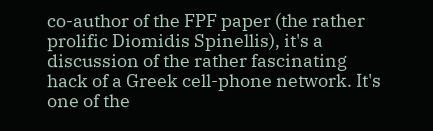co-author of the FPF paper (the rather prolific Diomidis Spinellis), it's a discussion of the rather fascinating hack of a Greek cell-phone network. It's one of the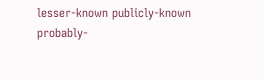lesser-known publicly-known probably-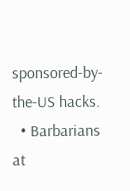sponsored-by-the-US hacks.
  • Barbarians at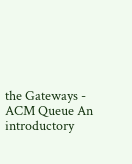the Gateways - ACM Queue An introductory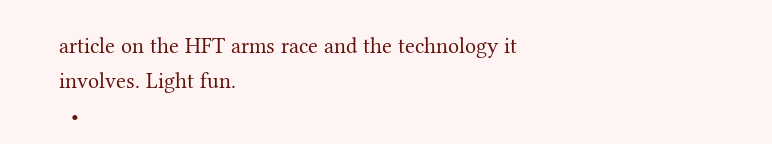article on the HFT arms race and the technology it involves. Light fun.
  •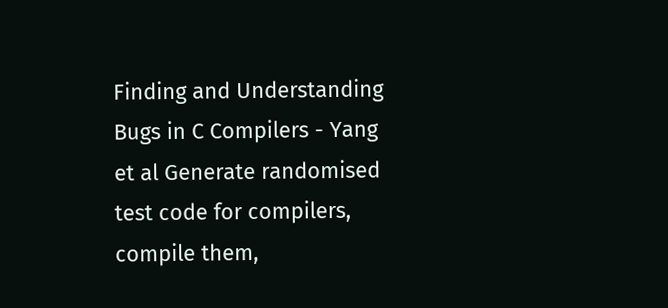Finding and Understanding Bugs in C Compilers - Yang et al Generate randomised test code for compilers, compile them,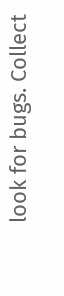look for bugs. Collect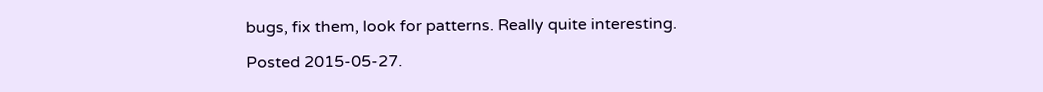bugs, fix them, look for patterns. Really quite interesting.

Posted 2015-05-27.